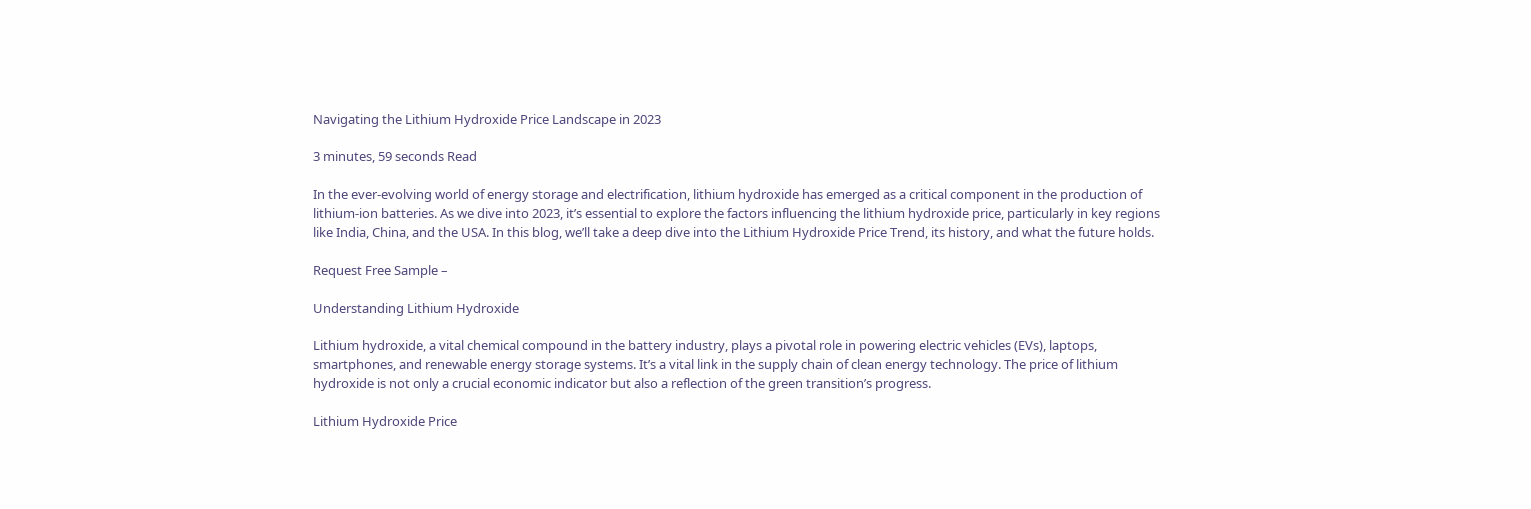Navigating the Lithium Hydroxide Price Landscape in 2023

3 minutes, 59 seconds Read

In the ever-evolving world of energy storage and electrification, lithium hydroxide has emerged as a critical component in the production of lithium-ion batteries. As we dive into 2023, it’s essential to explore the factors influencing the lithium hydroxide price, particularly in key regions like India, China, and the USA. In this blog, we’ll take a deep dive into the Lithium Hydroxide Price Trend, its history, and what the future holds.

Request Free Sample –

Understanding Lithium Hydroxide

Lithium hydroxide, a vital chemical compound in the battery industry, plays a pivotal role in powering electric vehicles (EVs), laptops, smartphones, and renewable energy storage systems. It’s a vital link in the supply chain of clean energy technology. The price of lithium hydroxide is not only a crucial economic indicator but also a reflection of the green transition’s progress.

Lithium Hydroxide Price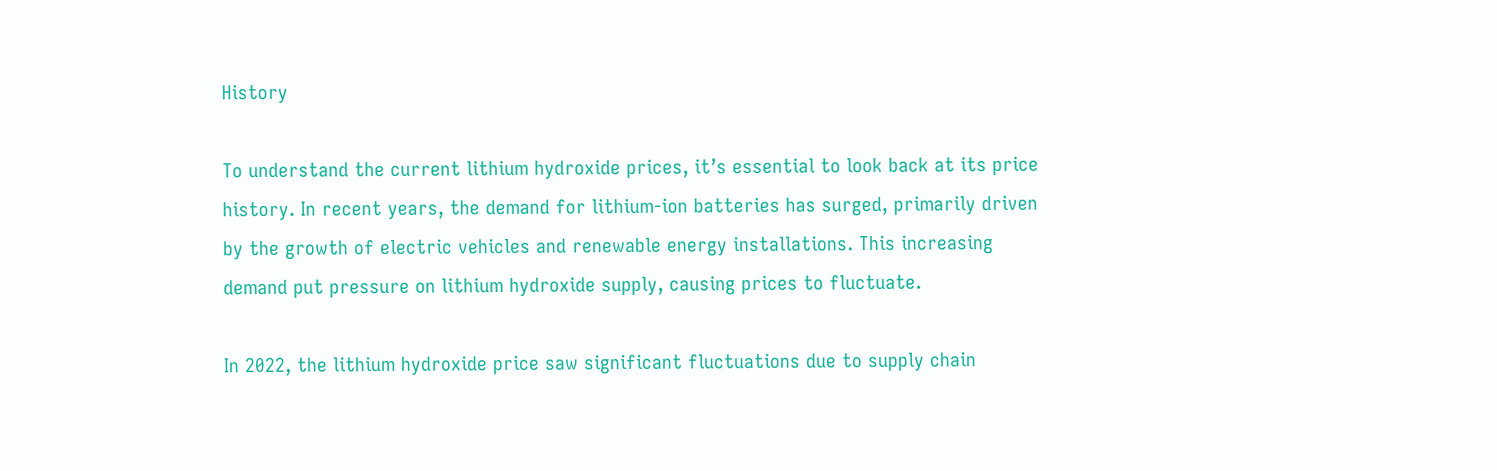History

To understand the current lithium hydroxide prices, it’s essential to look back at its price history. In recent years, the demand for lithium-ion batteries has surged, primarily driven by the growth of electric vehicles and renewable energy installations. This increasing demand put pressure on lithium hydroxide supply, causing prices to fluctuate.

In 2022, the lithium hydroxide price saw significant fluctuations due to supply chain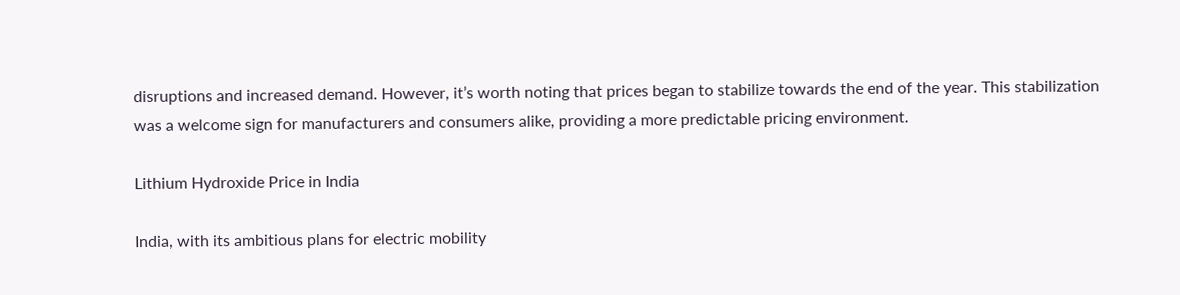disruptions and increased demand. However, it’s worth noting that prices began to stabilize towards the end of the year. This stabilization was a welcome sign for manufacturers and consumers alike, providing a more predictable pricing environment.

Lithium Hydroxide Price in India

India, with its ambitious plans for electric mobility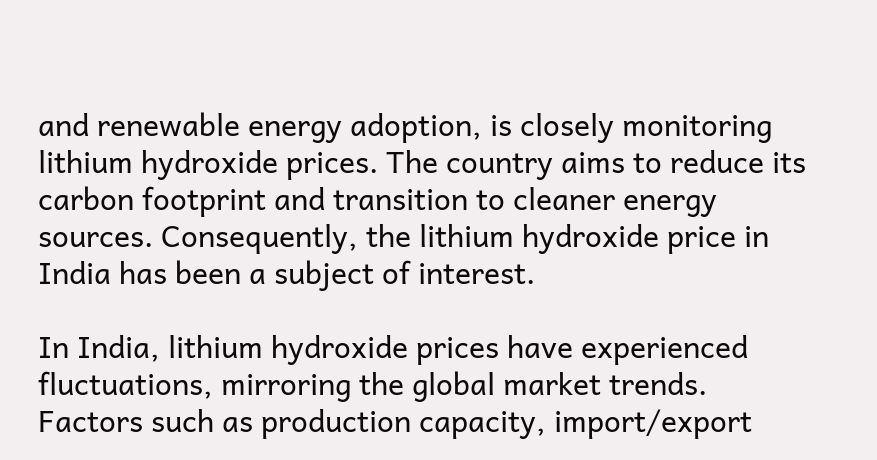and renewable energy adoption, is closely monitoring lithium hydroxide prices. The country aims to reduce its carbon footprint and transition to cleaner energy sources. Consequently, the lithium hydroxide price in India has been a subject of interest.

In India, lithium hydroxide prices have experienced fluctuations, mirroring the global market trends. Factors such as production capacity, import/export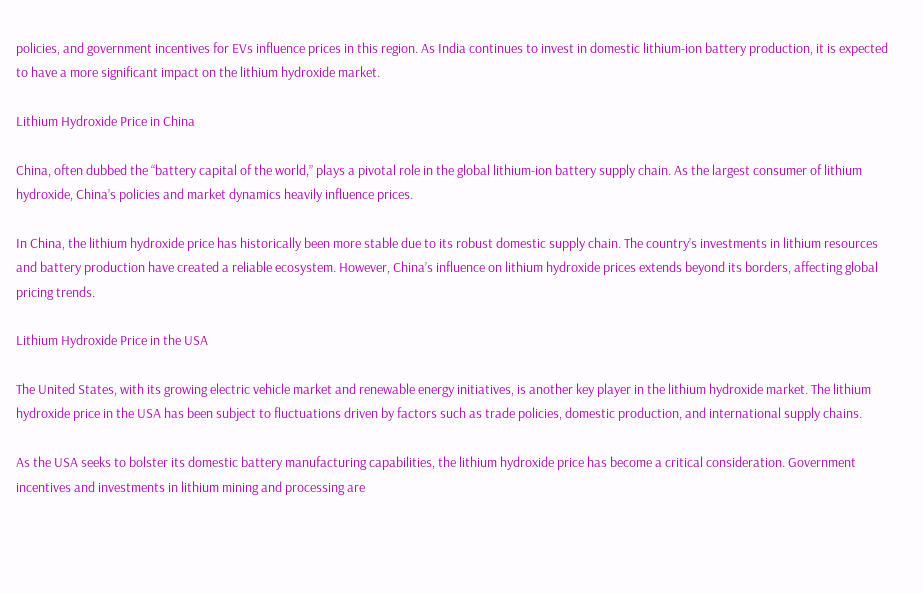policies, and government incentives for EVs influence prices in this region. As India continues to invest in domestic lithium-ion battery production, it is expected to have a more significant impact on the lithium hydroxide market.

Lithium Hydroxide Price in China

China, often dubbed the “battery capital of the world,” plays a pivotal role in the global lithium-ion battery supply chain. As the largest consumer of lithium hydroxide, China’s policies and market dynamics heavily influence prices.

In China, the lithium hydroxide price has historically been more stable due to its robust domestic supply chain. The country’s investments in lithium resources and battery production have created a reliable ecosystem. However, China’s influence on lithium hydroxide prices extends beyond its borders, affecting global pricing trends.

Lithium Hydroxide Price in the USA

The United States, with its growing electric vehicle market and renewable energy initiatives, is another key player in the lithium hydroxide market. The lithium hydroxide price in the USA has been subject to fluctuations driven by factors such as trade policies, domestic production, and international supply chains.

As the USA seeks to bolster its domestic battery manufacturing capabilities, the lithium hydroxide price has become a critical consideration. Government incentives and investments in lithium mining and processing are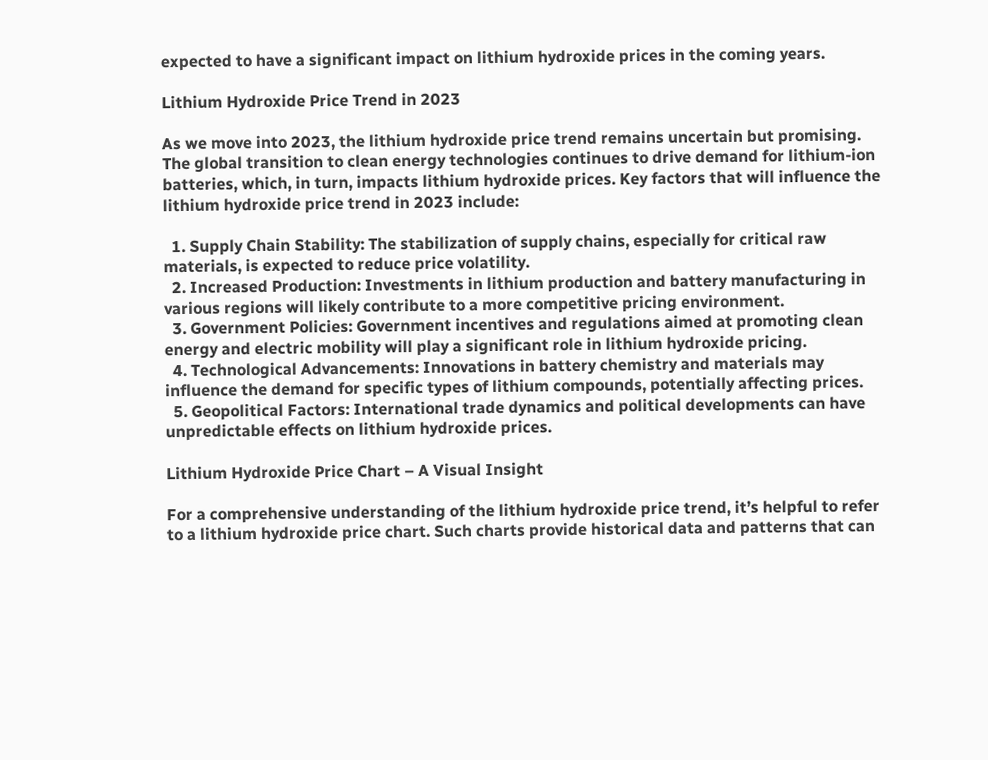expected to have a significant impact on lithium hydroxide prices in the coming years.

Lithium Hydroxide Price Trend in 2023

As we move into 2023, the lithium hydroxide price trend remains uncertain but promising. The global transition to clean energy technologies continues to drive demand for lithium-ion batteries, which, in turn, impacts lithium hydroxide prices. Key factors that will influence the lithium hydroxide price trend in 2023 include:

  1. Supply Chain Stability: The stabilization of supply chains, especially for critical raw materials, is expected to reduce price volatility.
  2. Increased Production: Investments in lithium production and battery manufacturing in various regions will likely contribute to a more competitive pricing environment.
  3. Government Policies: Government incentives and regulations aimed at promoting clean energy and electric mobility will play a significant role in lithium hydroxide pricing.
  4. Technological Advancements: Innovations in battery chemistry and materials may influence the demand for specific types of lithium compounds, potentially affecting prices.
  5. Geopolitical Factors: International trade dynamics and political developments can have unpredictable effects on lithium hydroxide prices.

Lithium Hydroxide Price Chart – A Visual Insight

For a comprehensive understanding of the lithium hydroxide price trend, it’s helpful to refer to a lithium hydroxide price chart. Such charts provide historical data and patterns that can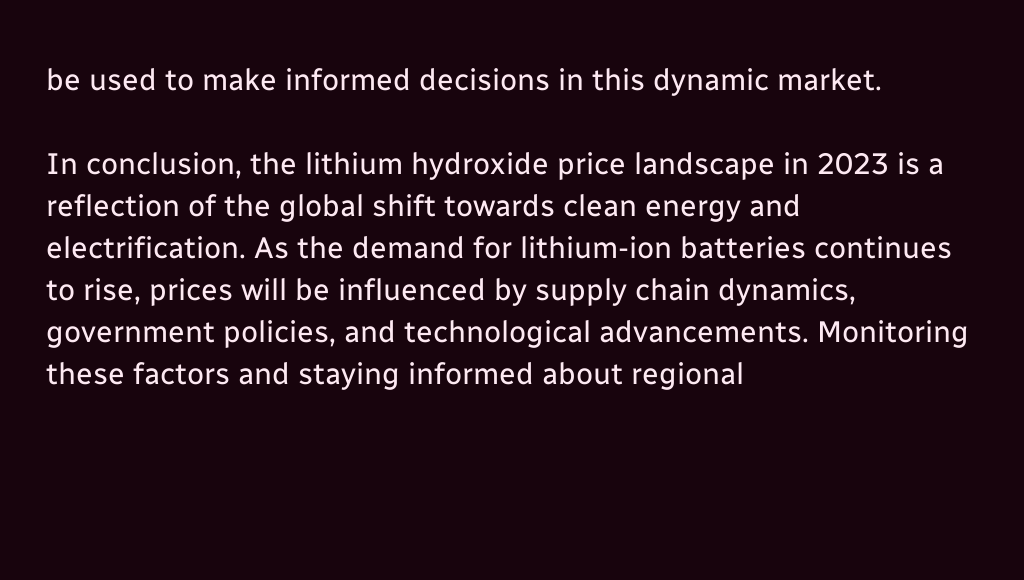be used to make informed decisions in this dynamic market.

In conclusion, the lithium hydroxide price landscape in 2023 is a reflection of the global shift towards clean energy and electrification. As the demand for lithium-ion batteries continues to rise, prices will be influenced by supply chain dynamics, government policies, and technological advancements. Monitoring these factors and staying informed about regional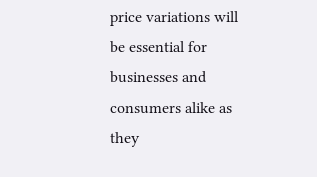price variations will be essential for businesses and consumers alike as they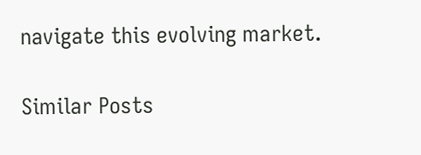navigate this evolving market.

Similar Posts